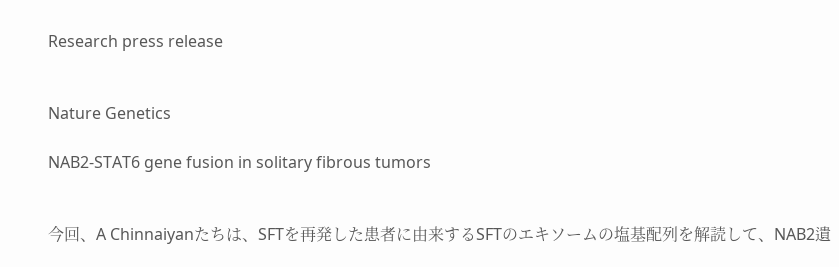Research press release


Nature Genetics

NAB2-STAT6 gene fusion in solitary fibrous tumors


今回、A Chinnaiyanたちは、SFTを再発した患者に由来するSFTのエキソームの塩基配列を解読して、NAB2遺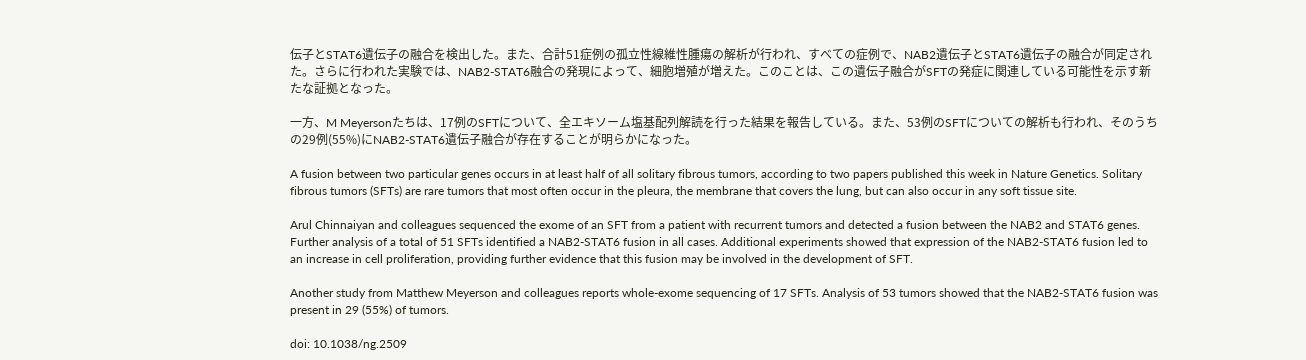伝子とSTAT6遺伝子の融合を検出した。また、合計51症例の孤立性線維性腫瘍の解析が行われ、すべての症例で、NAB2遺伝子とSTAT6遺伝子の融合が同定された。さらに行われた実験では、NAB2-STAT6融合の発現によって、細胞増殖が増えた。このことは、この遺伝子融合がSFTの発症に関連している可能性を示す新たな証拠となった。

一方、M Meyersonたちは、17例のSFTについて、全エキソーム塩基配列解読を行った結果を報告している。また、53例のSFTについての解析も行われ、そのうちの29例(55%)にNAB2-STAT6遺伝子融合が存在することが明らかになった。

A fusion between two particular genes occurs in at least half of all solitary fibrous tumors, according to two papers published this week in Nature Genetics. Solitary fibrous tumors (SFTs) are rare tumors that most often occur in the pleura, the membrane that covers the lung, but can also occur in any soft tissue site.

Arul Chinnaiyan and colleagues sequenced the exome of an SFT from a patient with recurrent tumors and detected a fusion between the NAB2 and STAT6 genes. Further analysis of a total of 51 SFTs identified a NAB2-STAT6 fusion in all cases. Additional experiments showed that expression of the NAB2-STAT6 fusion led to an increase in cell proliferation, providing further evidence that this fusion may be involved in the development of SFT.

Another study from Matthew Meyerson and colleagues reports whole-exome sequencing of 17 SFTs. Analysis of 53 tumors showed that the NAB2-STAT6 fusion was present in 29 (55%) of tumors.

doi: 10.1038/ng.2509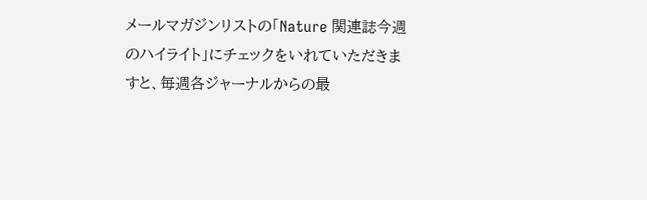メールマガジンリストの「Nature 関連誌今週のハイライト」にチェックをいれていただきますと、毎週各ジャーナルからの最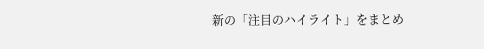新の「注目のハイライト」をまとめ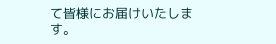て皆様にお届けいたします。